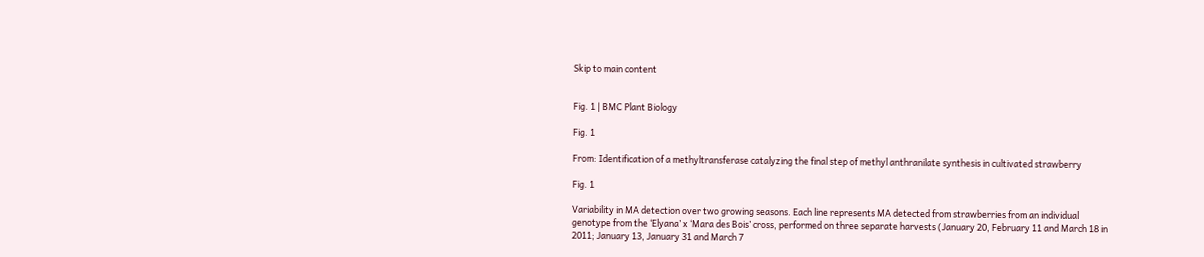Skip to main content


Fig. 1 | BMC Plant Biology

Fig. 1

From: Identification of a methyltransferase catalyzing the final step of methyl anthranilate synthesis in cultivated strawberry

Fig. 1

Variability in MA detection over two growing seasons. Each line represents MA detected from strawberries from an individual genotype from the ‘Elyana’ x ‘Mara des Bois’ cross, performed on three separate harvests (January 20, February 11 and March 18 in 2011; January 13, January 31 and March 7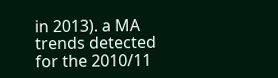in 2013). a MA trends detected for the 2010/11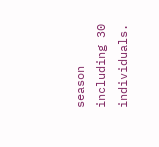season including 30 individuals.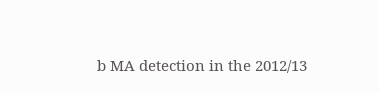b MA detection in the 2012/13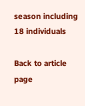season including 18 individuals

Back to article page